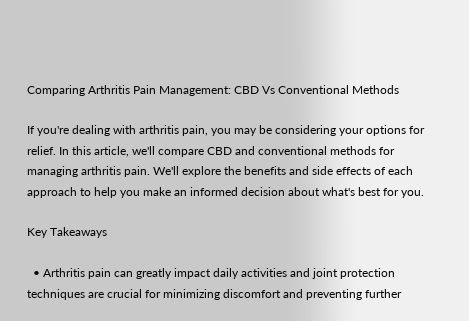Comparing Arthritis Pain Management: CBD Vs Conventional Methods

If you're dealing with arthritis pain, you may be considering your options for relief. In this article, we'll compare CBD and conventional methods for managing arthritis pain. We'll explore the benefits and side effects of each approach to help you make an informed decision about what's best for you.

Key Takeaways

  • Arthritis pain can greatly impact daily activities and joint protection techniques are crucial for minimizing discomfort and preventing further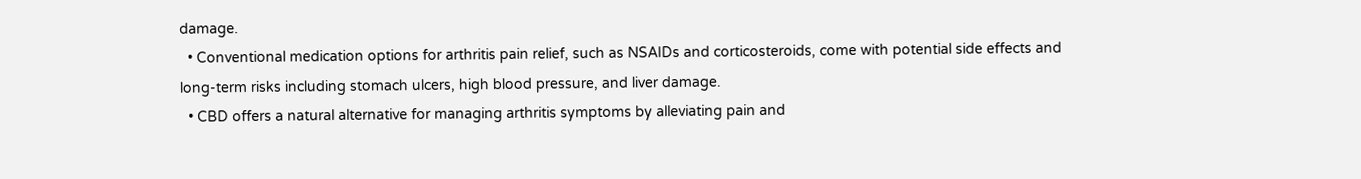damage.
  • Conventional medication options for arthritis pain relief, such as NSAIDs and corticosteroids, come with potential side effects and long-term risks including stomach ulcers, high blood pressure, and liver damage.
  • CBD offers a natural alternative for managing arthritis symptoms by alleviating pain and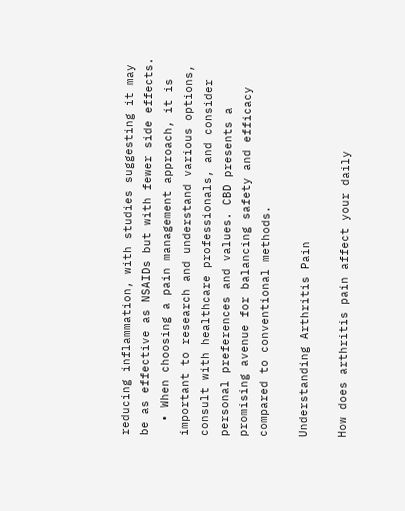reducing inflammation, with studies suggesting it may be as effective as NSAIDs but with fewer side effects.
  • When choosing a pain management approach, it is important to research and understand various options, consult with healthcare professionals, and consider personal preferences and values. CBD presents a promising avenue for balancing safety and efficacy compared to conventional methods.

Understanding Arthritis Pain

How does arthritis pain affect your daily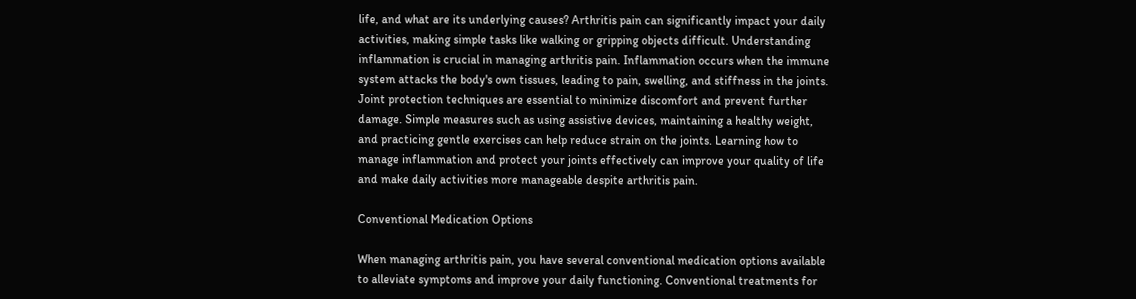life, and what are its underlying causes? Arthritis pain can significantly impact your daily activities, making simple tasks like walking or gripping objects difficult. Understanding inflammation is crucial in managing arthritis pain. Inflammation occurs when the immune system attacks the body's own tissues, leading to pain, swelling, and stiffness in the joints. Joint protection techniques are essential to minimize discomfort and prevent further damage. Simple measures such as using assistive devices, maintaining a healthy weight, and practicing gentle exercises can help reduce strain on the joints. Learning how to manage inflammation and protect your joints effectively can improve your quality of life and make daily activities more manageable despite arthritis pain.

Conventional Medication Options

When managing arthritis pain, you have several conventional medication options available to alleviate symptoms and improve your daily functioning. Conventional treatments for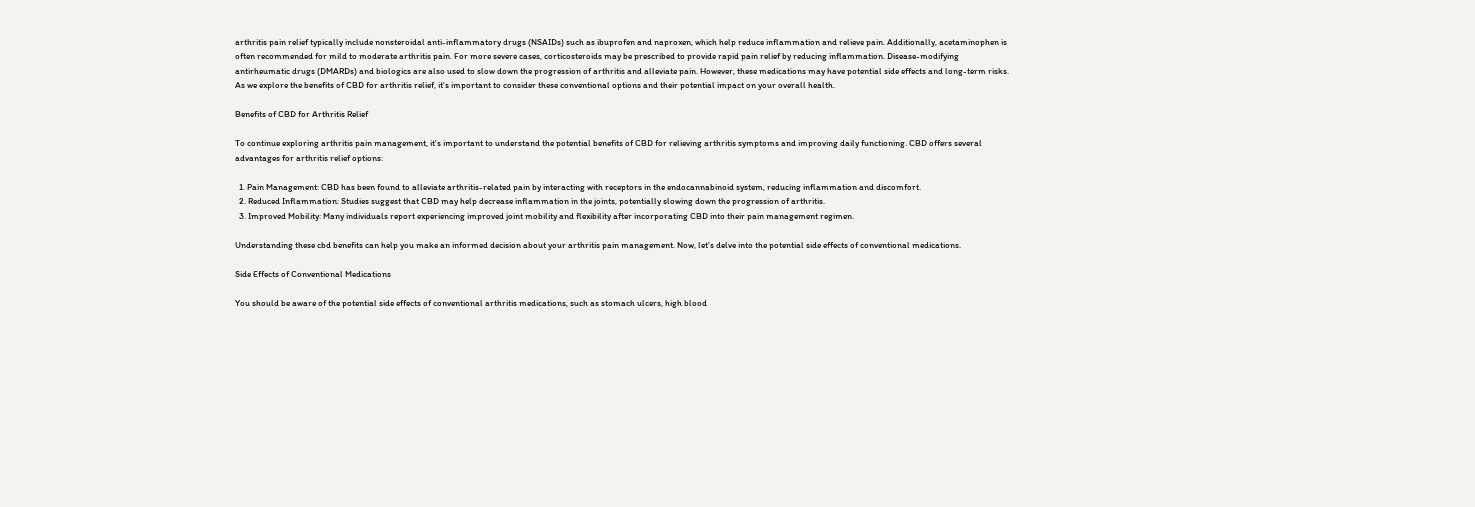arthritis pain relief typically include nonsteroidal anti-inflammatory drugs (NSAIDs) such as ibuprofen and naproxen, which help reduce inflammation and relieve pain. Additionally, acetaminophen is often recommended for mild to moderate arthritis pain. For more severe cases, corticosteroids may be prescribed to provide rapid pain relief by reducing inflammation. Disease-modifying antirheumatic drugs (DMARDs) and biologics are also used to slow down the progression of arthritis and alleviate pain. However, these medications may have potential side effects and long-term risks. As we explore the benefits of CBD for arthritis relief, it's important to consider these conventional options and their potential impact on your overall health.

Benefits of CBD for Arthritis Relief

To continue exploring arthritis pain management, it's important to understand the potential benefits of CBD for relieving arthritis symptoms and improving daily functioning. CBD offers several advantages for arthritis relief options:

  1. Pain Management: CBD has been found to alleviate arthritis-related pain by interacting with receptors in the endocannabinoid system, reducing inflammation and discomfort.
  2. Reduced Inflammation: Studies suggest that CBD may help decrease inflammation in the joints, potentially slowing down the progression of arthritis.
  3. Improved Mobility: Many individuals report experiencing improved joint mobility and flexibility after incorporating CBD into their pain management regimen.

Understanding these cbd benefits can help you make an informed decision about your arthritis pain management. Now, let's delve into the potential side effects of conventional medications.

Side Effects of Conventional Medications

You should be aware of the potential side effects of conventional arthritis medications, such as stomach ulcers, high blood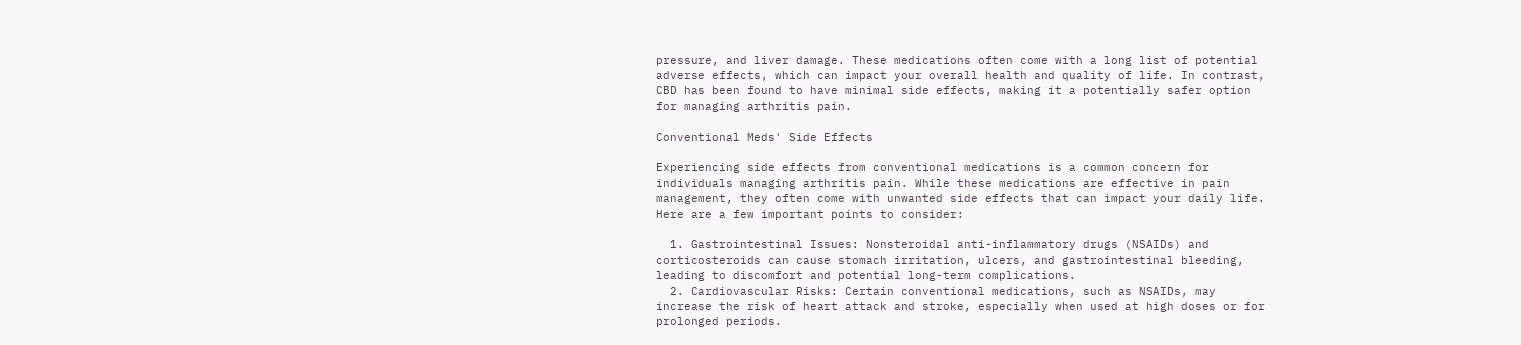pressure, and liver damage. These medications often come with a long list of potential adverse effects, which can impact your overall health and quality of life. In contrast, CBD has been found to have minimal side effects, making it a potentially safer option for managing arthritis pain.

Conventional Meds' Side Effects

Experiencing side effects from conventional medications is a common concern for individuals managing arthritis pain. While these medications are effective in pain management, they often come with unwanted side effects that can impact your daily life. Here are a few important points to consider:

  1. Gastrointestinal Issues: Nonsteroidal anti-inflammatory drugs (NSAIDs) and corticosteroids can cause stomach irritation, ulcers, and gastrointestinal bleeding, leading to discomfort and potential long-term complications.
  2. Cardiovascular Risks: Certain conventional medications, such as NSAIDs, may increase the risk of heart attack and stroke, especially when used at high doses or for prolonged periods.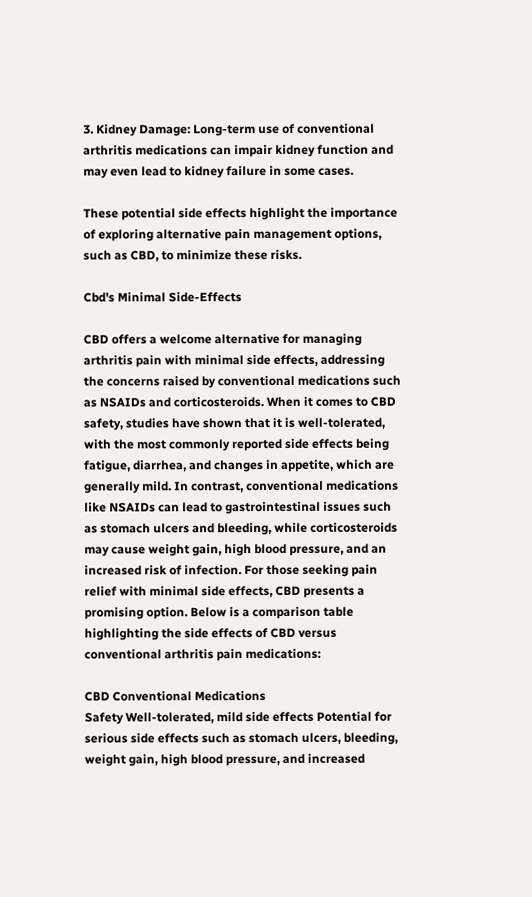3. Kidney Damage: Long-term use of conventional arthritis medications can impair kidney function and may even lead to kidney failure in some cases.

These potential side effects highlight the importance of exploring alternative pain management options, such as CBD, to minimize these risks.

Cbd's Minimal Side-Effects

CBD offers a welcome alternative for managing arthritis pain with minimal side effects, addressing the concerns raised by conventional medications such as NSAIDs and corticosteroids. When it comes to CBD safety, studies have shown that it is well-tolerated, with the most commonly reported side effects being fatigue, diarrhea, and changes in appetite, which are generally mild. In contrast, conventional medications like NSAIDs can lead to gastrointestinal issues such as stomach ulcers and bleeding, while corticosteroids may cause weight gain, high blood pressure, and an increased risk of infection. For those seeking pain relief with minimal side effects, CBD presents a promising option. Below is a comparison table highlighting the side effects of CBD versus conventional arthritis pain medications:

CBD Conventional Medications
Safety Well-tolerated, mild side effects Potential for serious side effects such as stomach ulcers, bleeding, weight gain, high blood pressure, and increased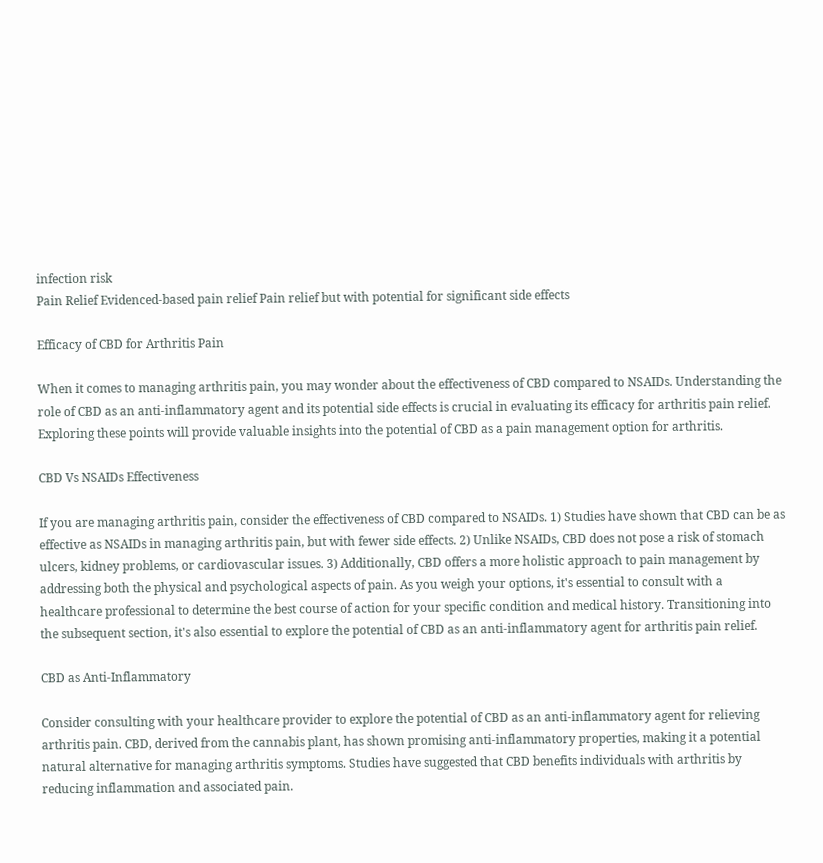infection risk
Pain Relief Evidenced-based pain relief Pain relief but with potential for significant side effects

Efficacy of CBD for Arthritis Pain

When it comes to managing arthritis pain, you may wonder about the effectiveness of CBD compared to NSAIDs. Understanding the role of CBD as an anti-inflammatory agent and its potential side effects is crucial in evaluating its efficacy for arthritis pain relief. Exploring these points will provide valuable insights into the potential of CBD as a pain management option for arthritis.

CBD Vs NSAIDs Effectiveness

If you are managing arthritis pain, consider the effectiveness of CBD compared to NSAIDs. 1) Studies have shown that CBD can be as effective as NSAIDs in managing arthritis pain, but with fewer side effects. 2) Unlike NSAIDs, CBD does not pose a risk of stomach ulcers, kidney problems, or cardiovascular issues. 3) Additionally, CBD offers a more holistic approach to pain management by addressing both the physical and psychological aspects of pain. As you weigh your options, it's essential to consult with a healthcare professional to determine the best course of action for your specific condition and medical history. Transitioning into the subsequent section, it's also essential to explore the potential of CBD as an anti-inflammatory agent for arthritis pain relief.

CBD as Anti-Inflammatory

Consider consulting with your healthcare provider to explore the potential of CBD as an anti-inflammatory agent for relieving arthritis pain. CBD, derived from the cannabis plant, has shown promising anti-inflammatory properties, making it a potential natural alternative for managing arthritis symptoms. Studies have suggested that CBD benefits individuals with arthritis by reducing inflammation and associated pain.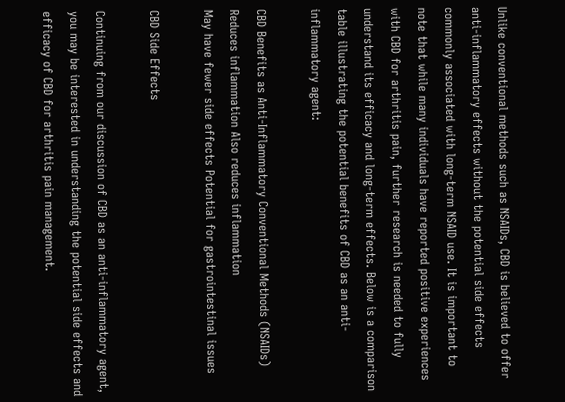Unlike conventional methods such as NSAIDs, CBD is believed to offer anti-inflammatory effects without the potential side effects commonly associated with long-term NSAID use. It is important to note that while many individuals have reported positive experiences with CBD for arthritis pain, further research is needed to fully understand its efficacy and long-term effects. Below is a comparison table illustrating the potential benefits of CBD as an anti-inflammatory agent:

CBD Benefits as Anti-Inflammatory Conventional Methods (NSAIDs)
Reduces inflammation Also reduces inflammation
May have fewer side effects Potential for gastrointestinal issues

CBD Side Effects

Continuing from our discussion of CBD as an anti-inflammatory agent, you may be interested in understanding the potential side effects and efficacy of CBD for arthritis pain management.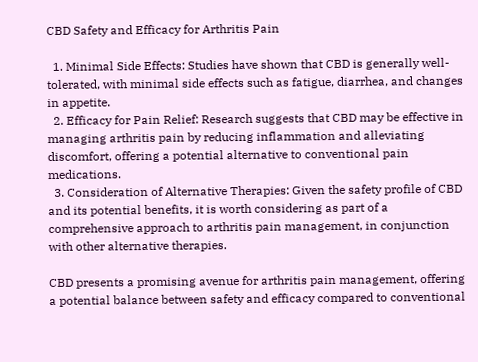CBD Safety and Efficacy for Arthritis Pain

  1. Minimal Side Effects: Studies have shown that CBD is generally well-tolerated, with minimal side effects such as fatigue, diarrhea, and changes in appetite.
  2. Efficacy for Pain Relief: Research suggests that CBD may be effective in managing arthritis pain by reducing inflammation and alleviating discomfort, offering a potential alternative to conventional pain medications.
  3. Consideration of Alternative Therapies: Given the safety profile of CBD and its potential benefits, it is worth considering as part of a comprehensive approach to arthritis pain management, in conjunction with other alternative therapies.

CBD presents a promising avenue for arthritis pain management, offering a potential balance between safety and efficacy compared to conventional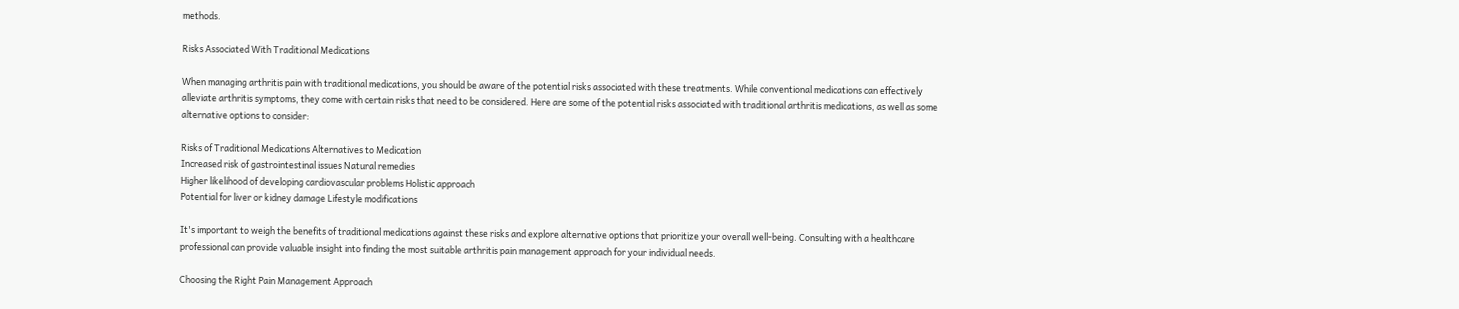methods.

Risks Associated With Traditional Medications

When managing arthritis pain with traditional medications, you should be aware of the potential risks associated with these treatments. While conventional medications can effectively alleviate arthritis symptoms, they come with certain risks that need to be considered. Here are some of the potential risks associated with traditional arthritis medications, as well as some alternative options to consider:

Risks of Traditional Medications Alternatives to Medication
Increased risk of gastrointestinal issues Natural remedies
Higher likelihood of developing cardiovascular problems Holistic approach
Potential for liver or kidney damage Lifestyle modifications

It's important to weigh the benefits of traditional medications against these risks and explore alternative options that prioritize your overall well-being. Consulting with a healthcare professional can provide valuable insight into finding the most suitable arthritis pain management approach for your individual needs.

Choosing the Right Pain Management Approach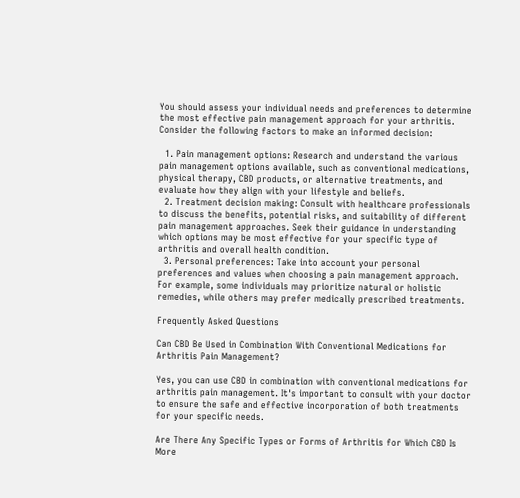You should assess your individual needs and preferences to determine the most effective pain management approach for your arthritis. Consider the following factors to make an informed decision:

  1. Pain management options: Research and understand the various pain management options available, such as conventional medications, physical therapy, CBD products, or alternative treatments, and evaluate how they align with your lifestyle and beliefs.
  2. Treatment decision making: Consult with healthcare professionals to discuss the benefits, potential risks, and suitability of different pain management approaches. Seek their guidance in understanding which options may be most effective for your specific type of arthritis and overall health condition.
  3. Personal preferences: Take into account your personal preferences and values when choosing a pain management approach. For example, some individuals may prioritize natural or holistic remedies, while others may prefer medically prescribed treatments.

Frequently Asked Questions

Can CBD Be Used in Combination With Conventional Medications for Arthritis Pain Management?

Yes, you can use CBD in combination with conventional medications for arthritis pain management. It's important to consult with your doctor to ensure the safe and effective incorporation of both treatments for your specific needs.

Are There Any Specific Types or Forms of Arthritis for Which CBD Is More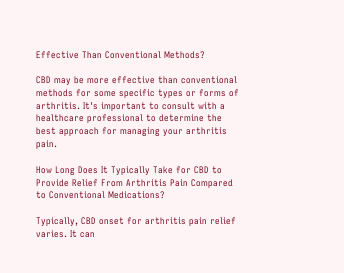Effective Than Conventional Methods?

CBD may be more effective than conventional methods for some specific types or forms of arthritis. It's important to consult with a healthcare professional to determine the best approach for managing your arthritis pain.

How Long Does It Typically Take for CBD to Provide Relief From Arthritis Pain Compared to Conventional Medications?

Typically, CBD onset for arthritis pain relief varies. It can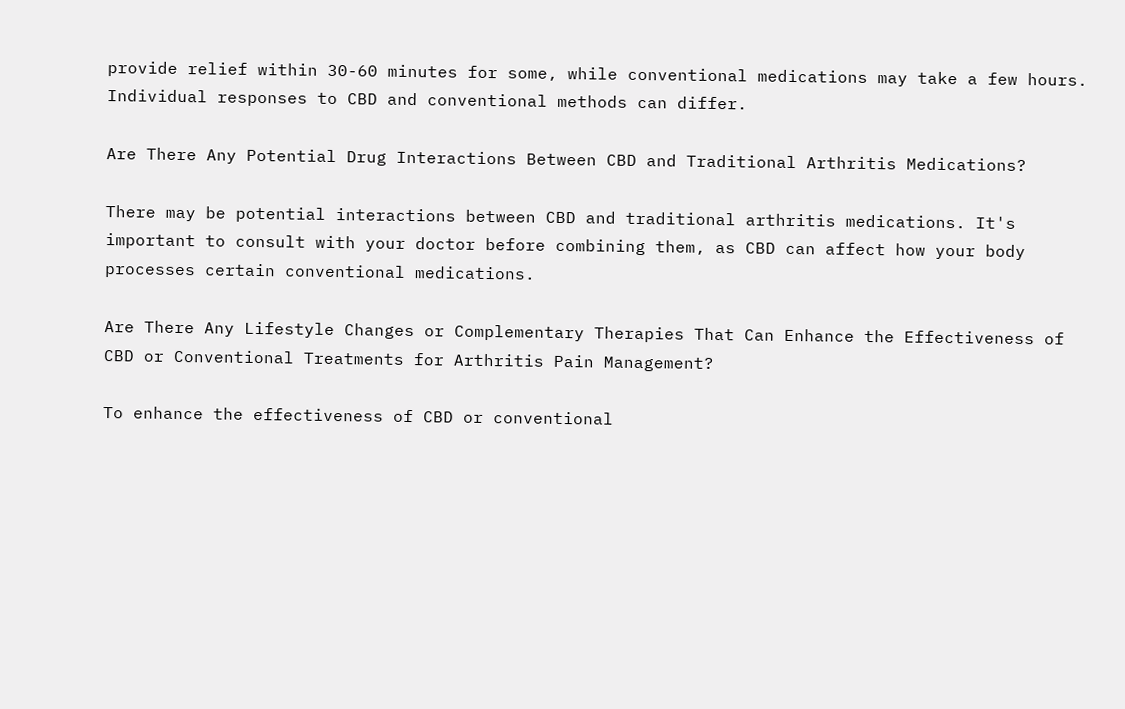provide relief within 30-60 minutes for some, while conventional medications may take a few hours. Individual responses to CBD and conventional methods can differ.

Are There Any Potential Drug Interactions Between CBD and Traditional Arthritis Medications?

There may be potential interactions between CBD and traditional arthritis medications. It's important to consult with your doctor before combining them, as CBD can affect how your body processes certain conventional medications.

Are There Any Lifestyle Changes or Complementary Therapies That Can Enhance the Effectiveness of CBD or Conventional Treatments for Arthritis Pain Management?

To enhance the effectiveness of CBD or conventional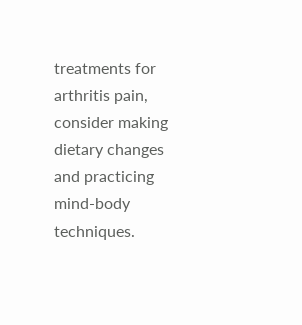treatments for arthritis pain, consider making dietary changes and practicing mind-body techniques.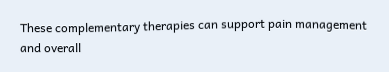These complementary therapies can support pain management and overall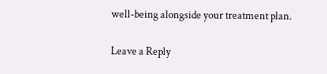well-being alongside your treatment plan.

Leave a Reply